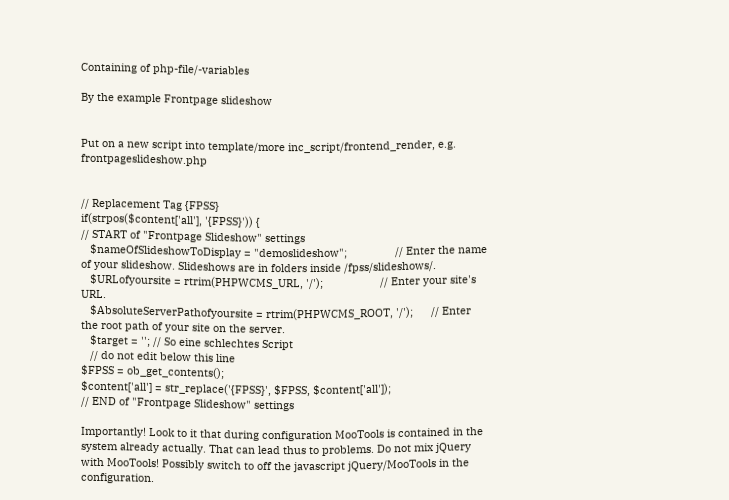Containing of php-file/-variables

By the example Frontpage slideshow


Put on a new script into template/more inc_script/frontend_render, e.g. frontpageslideshow.php


// Replacement Tag {FPSS}
if(strpos($content['all'], '{FPSS}')) {
// START of "Frontpage Slideshow" settings
   $nameOfSlideshowToDisplay = "demoslideshow";                // Enter the name of your slideshow. Slideshows are in folders inside /fpss/slideshows/.
   $URLofyoursite = rtrim(PHPWCMS_URL, '/');                   // Enter your site's URL.
   $AbsoluteServerPathofyoursite = rtrim(PHPWCMS_ROOT, '/');      // Enter the root path of your site on the server.
   $target = ''; // So eine schlechtes Script
   // do not edit below this line
$FPSS = ob_get_contents();
$content['all'] = str_replace('{FPSS}', $FPSS, $content['all']);
// END of "Frontpage Slideshow" settings

Importantly! Look to it that during configuration MooTools is contained in the system already actually. That can lead thus to problems. Do not mix jQuery with MooTools! Possibly switch to off the javascript jQuery/MooTools in the configuration.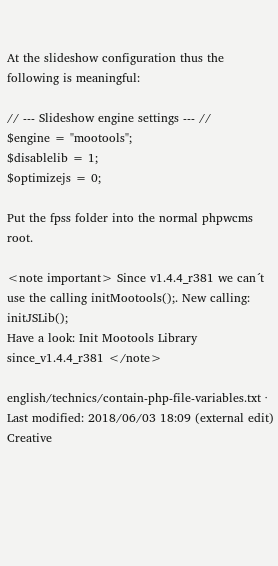At the slideshow configuration thus the following is meaningful:

// --- Slideshow engine settings --- //
$engine = "mootools";
$disablelib = 1;
$optimizejs = 0;

Put the fpss folder into the normal phpwcms root.

<note important> Since v1.4.4_r381 we can´t use the calling initMootools();. New calling: initJSLib();
Have a look: Init Mootools Library since_v1.4.4_r381 </note>

english/technics/contain-php-file-variables.txt · Last modified: 2018/06/03 18:09 (external edit) Creative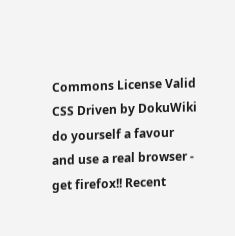Commons License Valid CSS Driven by DokuWiki do yourself a favour and use a real browser - get firefox!! Recent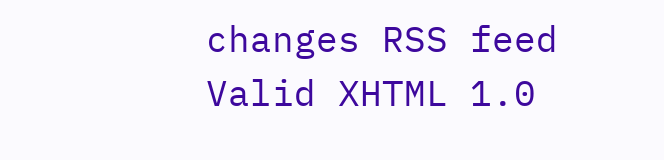changes RSS feed Valid XHTML 1.0